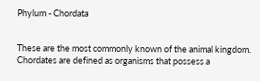Phylum - Chordata


These are the most commonly known of the animal kingdom. Chordates are defined as organisms that possess a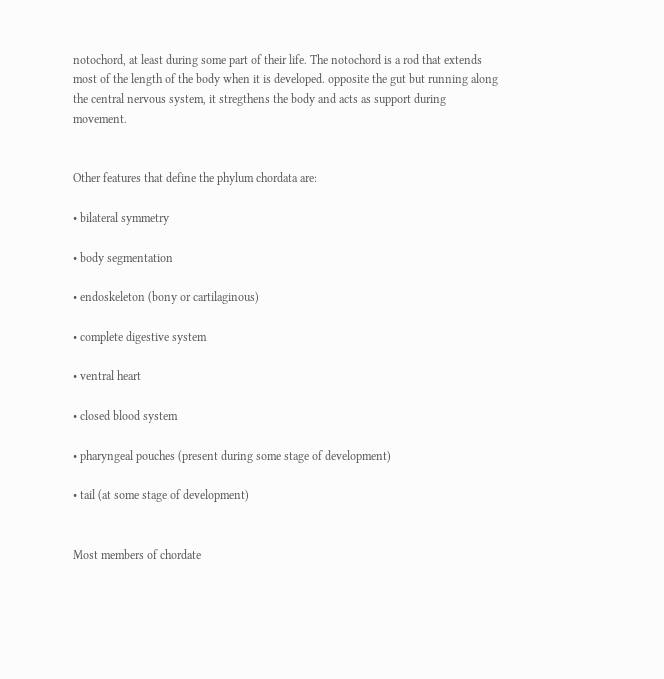notochord, at least during some part of their life. The notochord is a rod that extends most of the length of the body when it is developed. opposite the gut but running along the central nervous system, it stregthens the body and acts as support during movement.


Other features that define the phylum chordata are:

• bilateral symmetry

• body segmentation

• endoskeleton (bony or cartilaginous)

• complete digestive system

• ventral heart

• closed blood system

• pharyngeal pouches (present during some stage of development)

• tail (at some stage of development)


Most members of chordate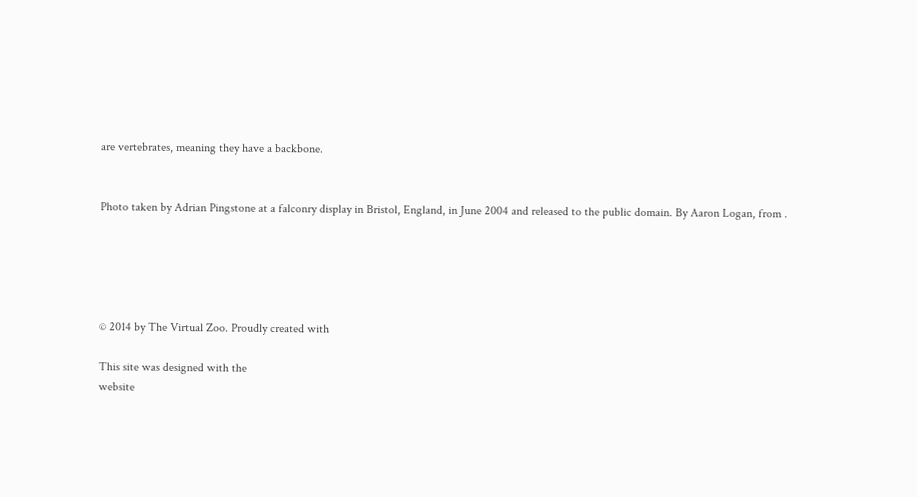are vertebrates, meaning they have a backbone.


Photo taken by Adrian Pingstone at a falconry display in Bristol, England, in June 2004 and released to the public domain. By Aaron Logan, from .





© 2014 by The Virtual Zoo. Proudly created with

This site was designed with the
website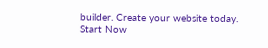builder. Create your website today.
Start Now